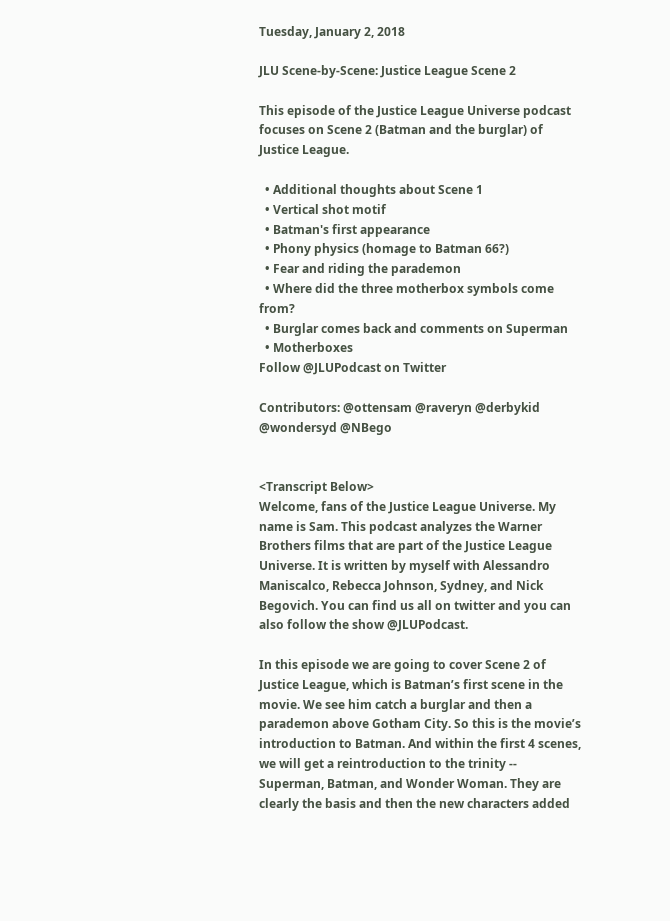Tuesday, January 2, 2018

JLU Scene-by-Scene: Justice League Scene 2

This episode of the Justice League Universe podcast focuses on Scene 2 (Batman and the burglar) of Justice League.

  • Additional thoughts about Scene 1
  • Vertical shot motif
  • Batman's first appearance
  • Phony physics (homage to Batman 66?)
  • Fear and riding the parademon
  • Where did the three motherbox symbols come from?
  • Burglar comes back and comments on Superman
  • Motherboxes
Follow @JLUPodcast on Twitter

Contributors: @ottensam @raveryn @derbykid @wondersyd @NBego


<Transcript Below>
Welcome, fans of the Justice League Universe. My name is Sam. This podcast analyzes the Warner Brothers films that are part of the Justice League Universe. It is written by myself with Alessandro Maniscalco, Rebecca Johnson, Sydney, and Nick Begovich. You can find us all on twitter and you can also follow the show @JLUPodcast.

In this episode we are going to cover Scene 2 of Justice League, which is Batman’s first scene in the movie. We see him catch a burglar and then a parademon above Gotham City. So this is the movie’s introduction to Batman. And within the first 4 scenes, we will get a reintroduction to the trinity -- Superman, Batman, and Wonder Woman. They are clearly the basis and then the new characters added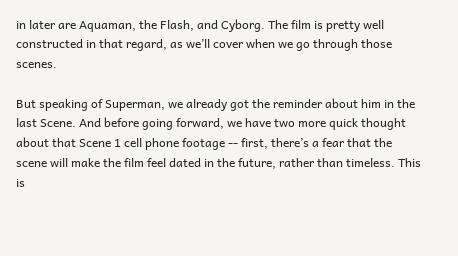in later are Aquaman, the Flash, and Cyborg. The film is pretty well constructed in that regard, as we’ll cover when we go through those scenes.

But speaking of Superman, we already got the reminder about him in the last Scene. And before going forward, we have two more quick thought about that Scene 1 cell phone footage -- first, there’s a fear that the scene will make the film feel dated in the future, rather than timeless. This is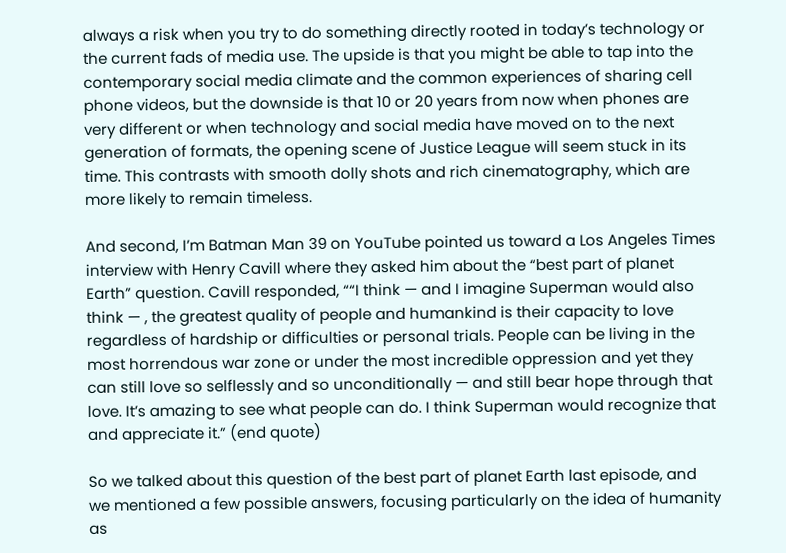always a risk when you try to do something directly rooted in today’s technology or the current fads of media use. The upside is that you might be able to tap into the contemporary social media climate and the common experiences of sharing cell phone videos, but the downside is that 10 or 20 years from now when phones are very different or when technology and social media have moved on to the next generation of formats, the opening scene of Justice League will seem stuck in its time. This contrasts with smooth dolly shots and rich cinematography, which are more likely to remain timeless.

And second, I’m Batman Man 39 on YouTube pointed us toward a Los Angeles Times interview with Henry Cavill where they asked him about the “best part of planet Earth” question. Cavill responded, ““I think — and I imagine Superman would also think — , the greatest quality of people and humankind is their capacity to love regardless of hardship or difficulties or personal trials. People can be living in the most horrendous war zone or under the most incredible oppression and yet they can still love so selflessly and so unconditionally — and still bear hope through that love. It’s amazing to see what people can do. I think Superman would recognize that and appreciate it.” (end quote)

So we talked about this question of the best part of planet Earth last episode, and we mentioned a few possible answers, focusing particularly on the idea of humanity as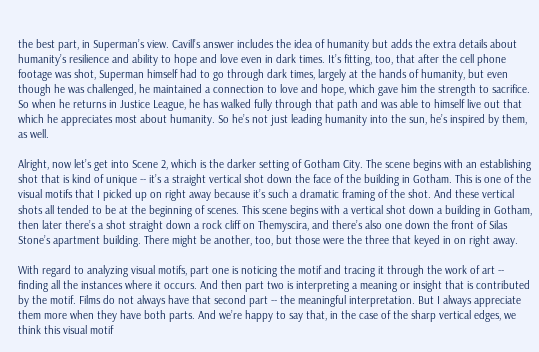the best part, in Superman’s view. Cavill’s answer includes the idea of humanity but adds the extra details about humanity’s resilience and ability to hope and love even in dark times. It’s fitting, too, that after the cell phone footage was shot, Superman himself had to go through dark times, largely at the hands of humanity, but even though he was challenged, he maintained a connection to love and hope, which gave him the strength to sacrifice. So when he returns in Justice League, he has walked fully through that path and was able to himself live out that which he appreciates most about humanity. So he’s not just leading humanity into the sun, he’s inspired by them, as well.

Alright, now let’s get into Scene 2, which is the darker setting of Gotham City. The scene begins with an establishing shot that is kind of unique -- it’s a straight vertical shot down the face of the building in Gotham. This is one of the visual motifs that I picked up on right away because it’s such a dramatic framing of the shot. And these vertical shots all tended to be at the beginning of scenes. This scene begins with a vertical shot down a building in Gotham, then later there’s a shot straight down a rock cliff on Themyscira, and there’s also one down the front of Silas Stone’s apartment building. There might be another, too, but those were the three that keyed in on right away.

With regard to analyzing visual motifs, part one is noticing the motif and tracing it through the work of art -- finding all the instances where it occurs. And then part two is interpreting a meaning or insight that is contributed by the motif. Films do not always have that second part -- the meaningful interpretation. But I always appreciate them more when they have both parts. And we’re happy to say that, in the case of the sharp vertical edges, we think this visual motif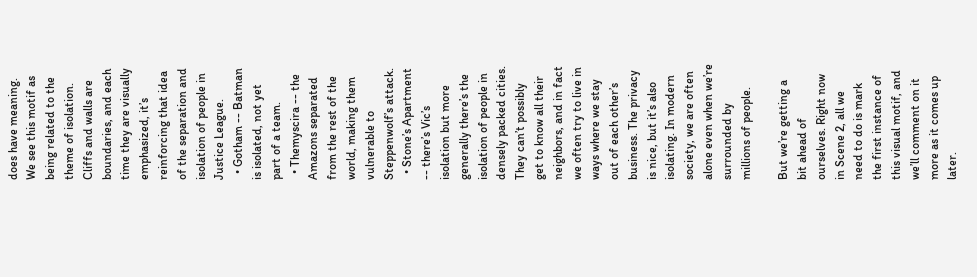does have meaning. We see this motif as being related to the theme of isolation. Cliffs and walls are boundaries, and each time they are visually emphasized, it’s reinforcing that idea of the separation and isolation of people in Justice League.
  • Gotham -- Batman is isolated, not yet part of a team.
  • Themyscira -- the Amazons separated from the rest of the world, making them vulnerable to Steppenwolf’s attack.
  • Stone’s Apartment -- there’s Vic’s isolation but more generally there’s the isolation of people in densely packed cities. They can’t possibly get to know all their neighbors, and in fact we often try to live in ways where we stay out of each other’s business. The privacy is nice, but it’s also isolating. In modern society, we are often alone even when we’re surrounded by millions of people.

But we’re getting a bit ahead of ourselves. Right now in Scene 2, all we need to do is mark the first instance of this visual motif, and we’ll comment on it more as it comes up later.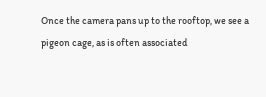Once the camera pans up to the rooftop, we see a pigeon cage, as is often associated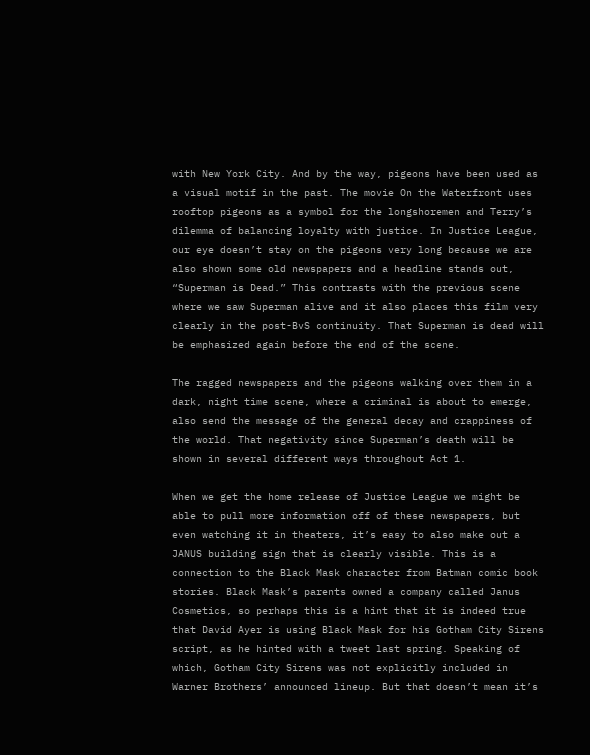with New York City. And by the way, pigeons have been used as a visual motif in the past. The movie On the Waterfront uses rooftop pigeons as a symbol for the longshoremen and Terry’s dilemma of balancing loyalty with justice. In Justice League, our eye doesn’t stay on the pigeons very long because we are also shown some old newspapers and a headline stands out, “Superman is Dead.” This contrasts with the previous scene where we saw Superman alive and it also places this film very clearly in the post-BvS continuity. That Superman is dead will be emphasized again before the end of the scene.

The ragged newspapers and the pigeons walking over them in a dark, night time scene, where a criminal is about to emerge, also send the message of the general decay and crappiness of the world. That negativity since Superman’s death will be shown in several different ways throughout Act 1.

When we get the home release of Justice League we might be able to pull more information off of these newspapers, but even watching it in theaters, it’s easy to also make out a JANUS building sign that is clearly visible. This is a connection to the Black Mask character from Batman comic book stories. Black Mask’s parents owned a company called Janus Cosmetics, so perhaps this is a hint that it is indeed true that David Ayer is using Black Mask for his Gotham City Sirens script, as he hinted with a tweet last spring. Speaking of which, Gotham City Sirens was not explicitly included in Warner Brothers’ announced lineup. But that doesn’t mean it’s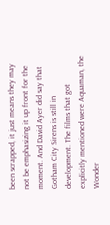been scrapped, it just means they may not be emphasizing it up front for the moment. And David Ayer did say that Gotham City Sirens is still in development. The films that got explicitly mentioned were Aquaman, the Wonder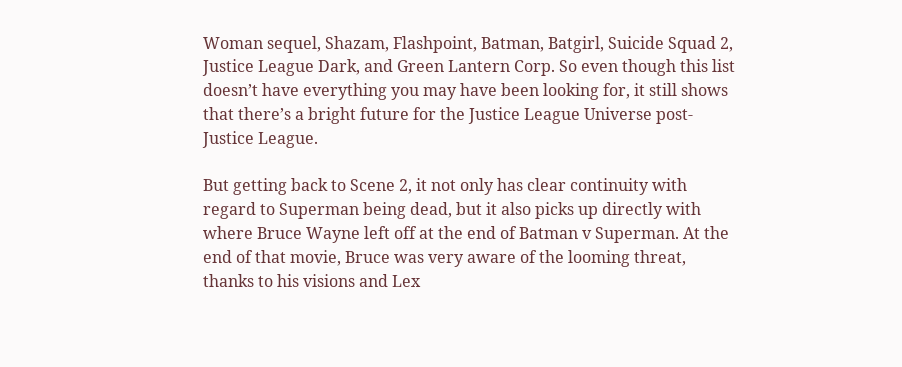Woman sequel, Shazam, Flashpoint, Batman, Batgirl, Suicide Squad 2, Justice League Dark, and Green Lantern Corp. So even though this list doesn’t have everything you may have been looking for, it still shows that there’s a bright future for the Justice League Universe post-Justice League.

But getting back to Scene 2, it not only has clear continuity with regard to Superman being dead, but it also picks up directly with where Bruce Wayne left off at the end of Batman v Superman. At the end of that movie, Bruce was very aware of the looming threat, thanks to his visions and Lex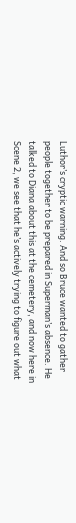Luthor’s cryptic warning. And so Bruce wanted to gather people together to be prepared in Superman’s absence. He talked to Diana about this at the cemetery, and now here in Scene 2, we see that he’s actively trying to figure out what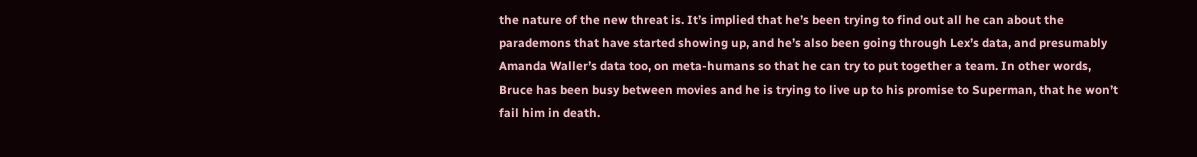the nature of the new threat is. It’s implied that he’s been trying to find out all he can about the parademons that have started showing up, and he’s also been going through Lex’s data, and presumably Amanda Waller’s data too, on meta-humans so that he can try to put together a team. In other words, Bruce has been busy between movies and he is trying to live up to his promise to Superman, that he won’t fail him in death.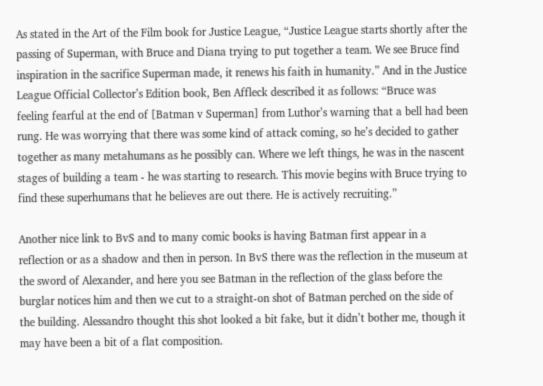As stated in the Art of the Film book for Justice League, “Justice League starts shortly after the passing of Superman, with Bruce and Diana trying to put together a team. We see Bruce find inspiration in the sacrifice Superman made, it renews his faith in humanity.” And in the Justice League Official Collector’s Edition book, Ben Affleck described it as follows: “Bruce was feeling fearful at the end of [Batman v Superman] from Luthor’s warning that a bell had been rung. He was worrying that there was some kind of attack coming, so he’s decided to gather together as many metahumans as he possibly can. Where we left things, he was in the nascent stages of building a team - he was starting to research. This movie begins with Bruce trying to find these superhumans that he believes are out there. He is actively recruiting.”

Another nice link to BvS and to many comic books is having Batman first appear in a reflection or as a shadow and then in person. In BvS there was the reflection in the museum at the sword of Alexander, and here you see Batman in the reflection of the glass before the burglar notices him and then we cut to a straight-on shot of Batman perched on the side of the building. Alessandro thought this shot looked a bit fake, but it didn’t bother me, though it may have been a bit of a flat composition.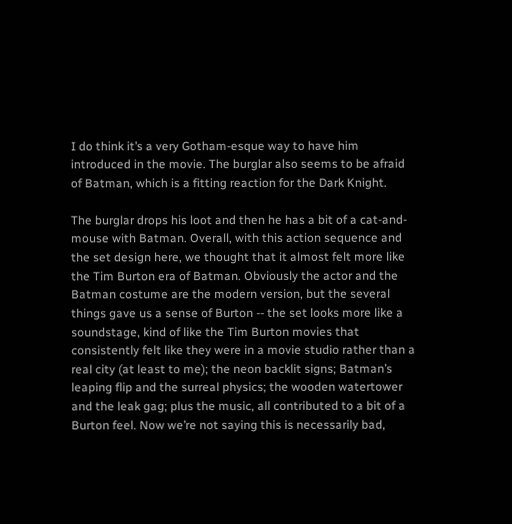I do think it’s a very Gotham-esque way to have him introduced in the movie. The burglar also seems to be afraid of Batman, which is a fitting reaction for the Dark Knight.

The burglar drops his loot and then he has a bit of a cat-and-mouse with Batman. Overall, with this action sequence and the set design here, we thought that it almost felt more like the Tim Burton era of Batman. Obviously the actor and the Batman costume are the modern version, but the several things gave us a sense of Burton -- the set looks more like a soundstage, kind of like the Tim Burton movies that consistently felt like they were in a movie studio rather than a real city (at least to me); the neon backlit signs; Batman’s leaping flip and the surreal physics; the wooden watertower and the leak gag; plus the music, all contributed to a bit of a Burton feel. Now we’re not saying this is necessarily bad,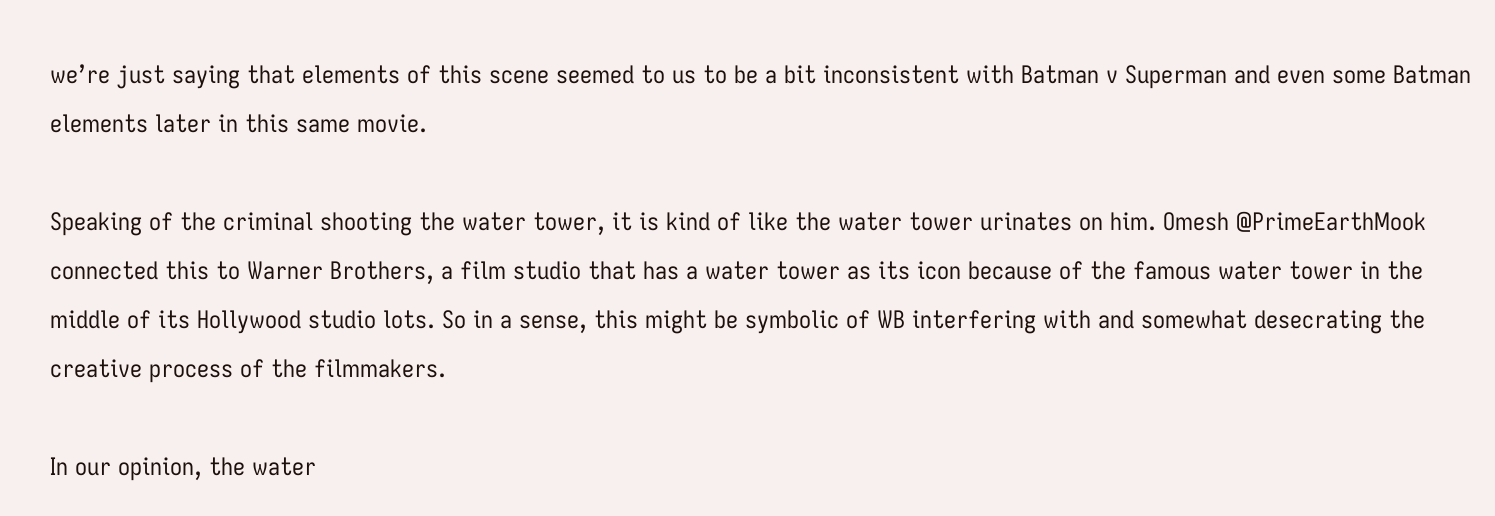we’re just saying that elements of this scene seemed to us to be a bit inconsistent with Batman v Superman and even some Batman elements later in this same movie.

Speaking of the criminal shooting the water tower, it is kind of like the water tower urinates on him. Omesh @PrimeEarthMook connected this to Warner Brothers, a film studio that has a water tower as its icon because of the famous water tower in the middle of its Hollywood studio lots. So in a sense, this might be symbolic of WB interfering with and somewhat desecrating the creative process of the filmmakers.

In our opinion, the water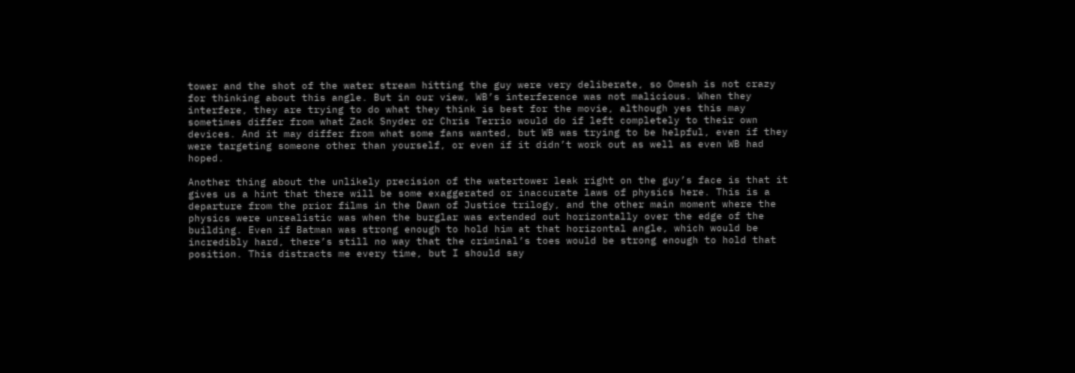tower and the shot of the water stream hitting the guy were very deliberate, so Omesh is not crazy for thinking about this angle. But in our view, WB’s interference was not malicious. When they interfere, they are trying to do what they think is best for the movie, although yes this may sometimes differ from what Zack Snyder or Chris Terrio would do if left completely to their own devices. And it may differ from what some fans wanted, but WB was trying to be helpful, even if they were targeting someone other than yourself, or even if it didn’t work out as well as even WB had hoped.

Another thing about the unlikely precision of the watertower leak right on the guy’s face is that it gives us a hint that there will be some exaggerated or inaccurate laws of physics here. This is a departure from the prior films in the Dawn of Justice trilogy, and the other main moment where the physics were unrealistic was when the burglar was extended out horizontally over the edge of the building. Even if Batman was strong enough to hold him at that horizontal angle, which would be incredibly hard, there’s still no way that the criminal’s toes would be strong enough to hold that position. This distracts me every time, but I should say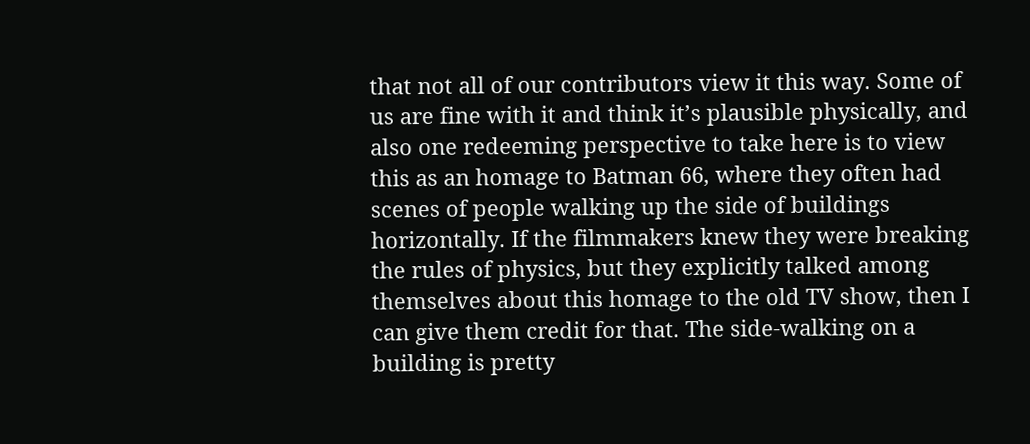that not all of our contributors view it this way. Some of us are fine with it and think it’s plausible physically, and also one redeeming perspective to take here is to view this as an homage to Batman 66, where they often had scenes of people walking up the side of buildings horizontally. If the filmmakers knew they were breaking the rules of physics, but they explicitly talked among themselves about this homage to the old TV show, then I can give them credit for that. The side-walking on a building is pretty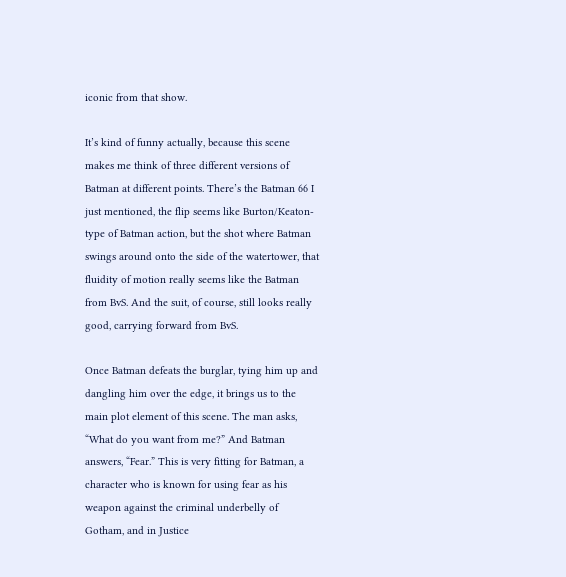iconic from that show.

It’s kind of funny actually, because this scene makes me think of three different versions of Batman at different points. There’s the Batman 66 I just mentioned, the flip seems like Burton/Keaton-type of Batman action, but the shot where Batman swings around onto the side of the watertower, that fluidity of motion really seems like the Batman from BvS. And the suit, of course, still looks really good, carrying forward from BvS.

Once Batman defeats the burglar, tying him up and dangling him over the edge, it brings us to the main plot element of this scene. The man asks, “What do you want from me?” And Batman answers, “Fear.” This is very fitting for Batman, a character who is known for using fear as his weapon against the criminal underbelly of Gotham, and in Justice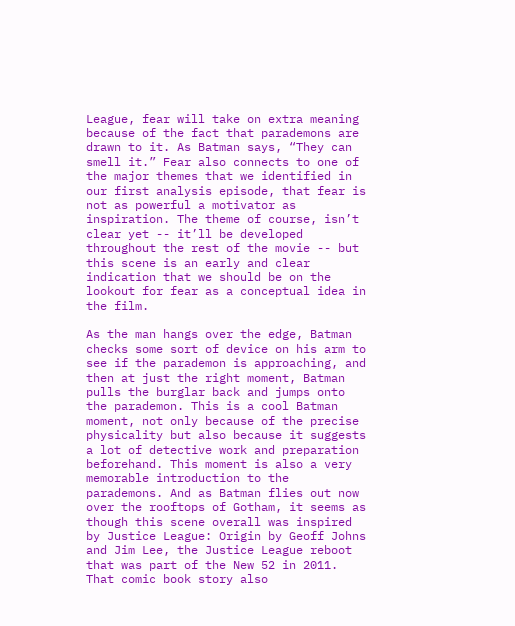League, fear will take on extra meaning because of the fact that parademons are drawn to it. As Batman says, “They can smell it.” Fear also connects to one of the major themes that we identified in our first analysis episode, that fear is not as powerful a motivator as inspiration. The theme of course, isn’t clear yet -- it’ll be developed throughout the rest of the movie -- but this scene is an early and clear indication that we should be on the lookout for fear as a conceptual idea in the film.

As the man hangs over the edge, Batman checks some sort of device on his arm to see if the parademon is approaching, and then at just the right moment, Batman pulls the burglar back and jumps onto the parademon. This is a cool Batman moment, not only because of the precise physicality but also because it suggests a lot of detective work and preparation beforehand. This moment is also a very memorable introduction to the parademons. And as Batman flies out now over the rooftops of Gotham, it seems as though this scene overall was inspired by Justice League: Origin by Geoff Johns and Jim Lee, the Justice League reboot that was part of the New 52 in 2011. That comic book story also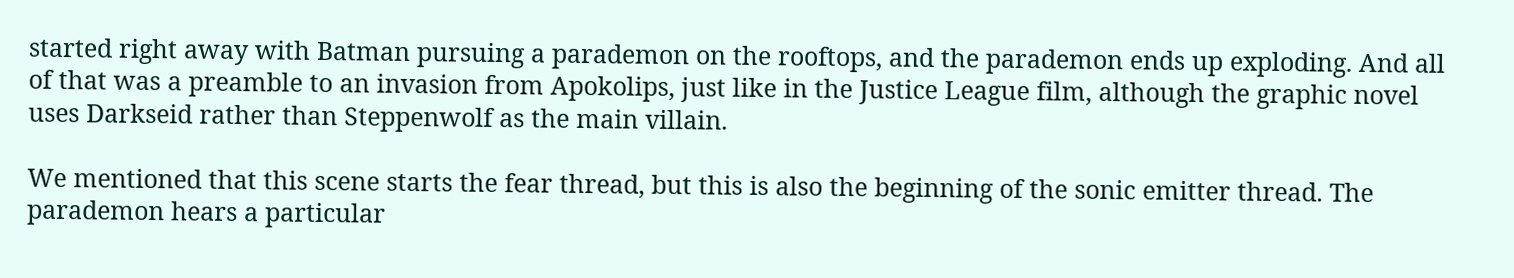started right away with Batman pursuing a parademon on the rooftops, and the parademon ends up exploding. And all of that was a preamble to an invasion from Apokolips, just like in the Justice League film, although the graphic novel uses Darkseid rather than Steppenwolf as the main villain.

We mentioned that this scene starts the fear thread, but this is also the beginning of the sonic emitter thread. The parademon hears a particular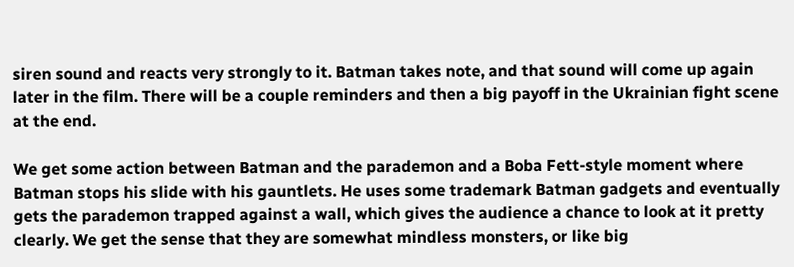siren sound and reacts very strongly to it. Batman takes note, and that sound will come up again later in the film. There will be a couple reminders and then a big payoff in the Ukrainian fight scene at the end.

We get some action between Batman and the parademon and a Boba Fett-style moment where Batman stops his slide with his gauntlets. He uses some trademark Batman gadgets and eventually gets the parademon trapped against a wall, which gives the audience a chance to look at it pretty clearly. We get the sense that they are somewhat mindless monsters, or like big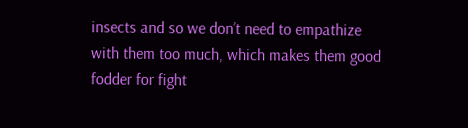insects and so we don’t need to empathize with them too much, which makes them good fodder for fight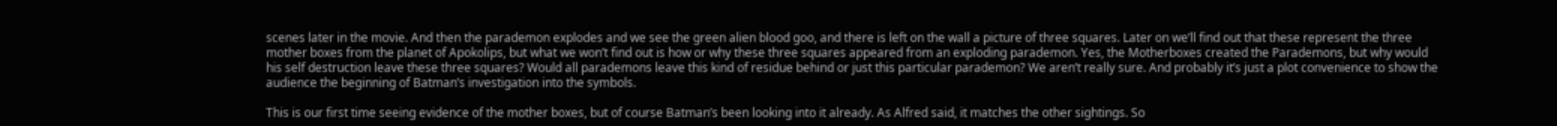scenes later in the movie. And then the parademon explodes and we see the green alien blood goo, and there is left on the wall a picture of three squares. Later on we’ll find out that these represent the three mother boxes from the planet of Apokolips, but what we won’t find out is how or why these three squares appeared from an exploding parademon. Yes, the Motherboxes created the Parademons, but why would his self destruction leave these three squares? Would all parademons leave this kind of residue behind or just this particular parademon? We aren’t really sure. And probably it’s just a plot convenience to show the audience the beginning of Batman’s investigation into the symbols.

This is our first time seeing evidence of the mother boxes, but of course Batman’s been looking into it already. As Alfred said, it matches the other sightings. So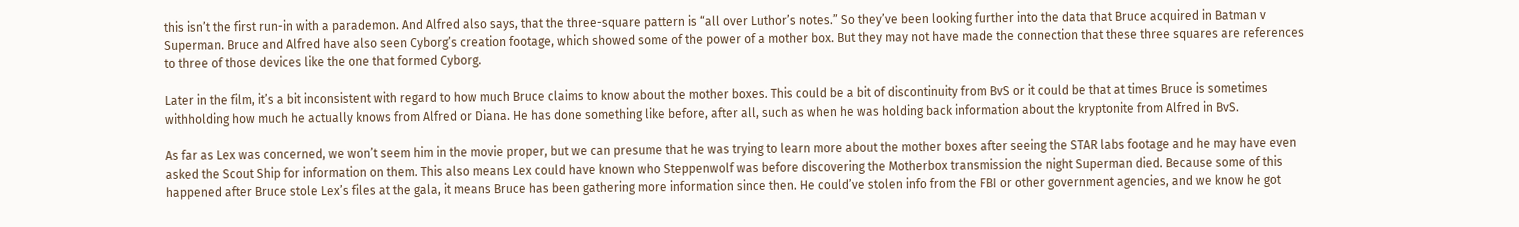this isn’t the first run-in with a parademon. And Alfred also says, that the three-square pattern is “all over Luthor’s notes.” So they’ve been looking further into the data that Bruce acquired in Batman v Superman. Bruce and Alfred have also seen Cyborg’s creation footage, which showed some of the power of a mother box. But they may not have made the connection that these three squares are references to three of those devices like the one that formed Cyborg.

Later in the film, it’s a bit inconsistent with regard to how much Bruce claims to know about the mother boxes. This could be a bit of discontinuity from BvS or it could be that at times Bruce is sometimes withholding how much he actually knows from Alfred or Diana. He has done something like before, after all, such as when he was holding back information about the kryptonite from Alfred in BvS.

As far as Lex was concerned, we won’t seem him in the movie proper, but we can presume that he was trying to learn more about the mother boxes after seeing the STAR labs footage and he may have even asked the Scout Ship for information on them. This also means Lex could have known who Steppenwolf was before discovering the Motherbox transmission the night Superman died. Because some of this happened after Bruce stole Lex’s files at the gala, it means Bruce has been gathering more information since then. He could’ve stolen info from the FBI or other government agencies, and we know he got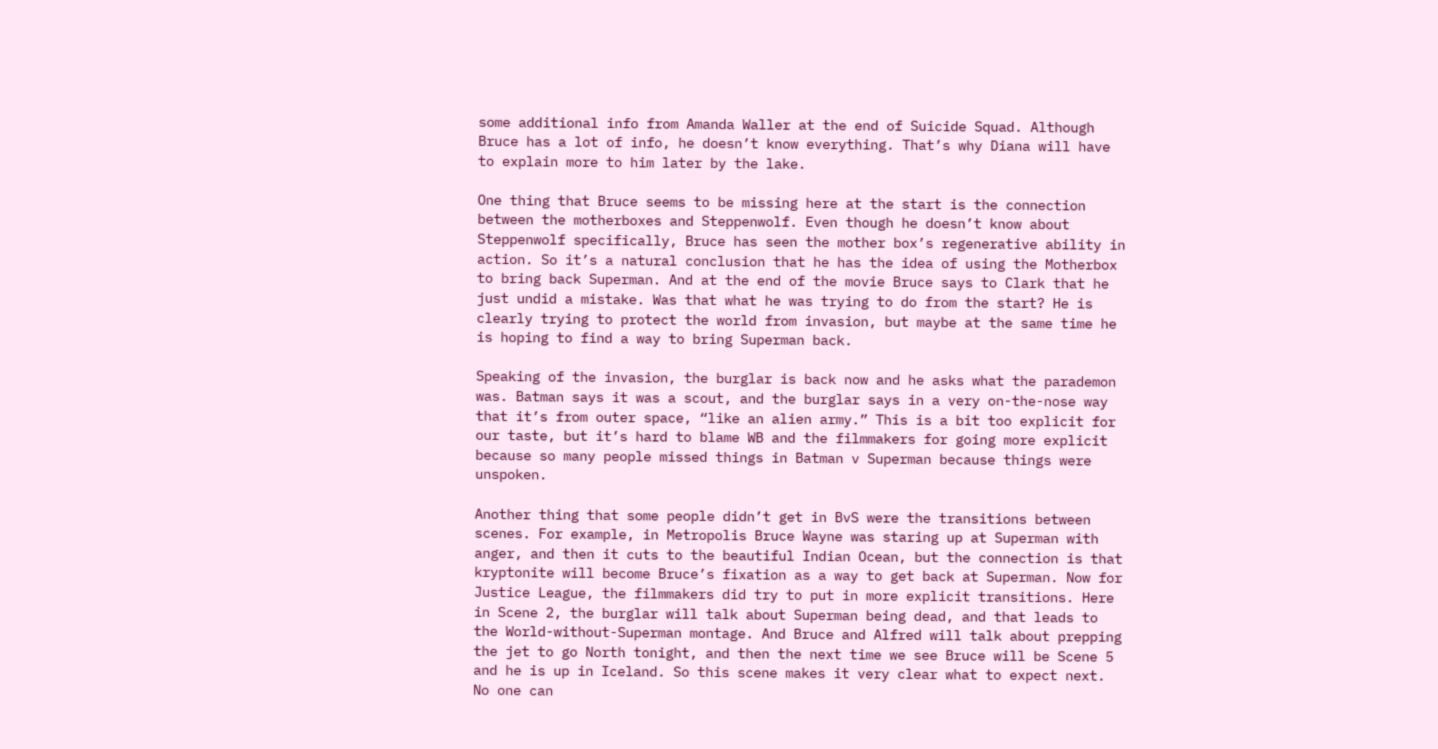some additional info from Amanda Waller at the end of Suicide Squad. Although Bruce has a lot of info, he doesn’t know everything. That’s why Diana will have to explain more to him later by the lake.

One thing that Bruce seems to be missing here at the start is the connection between the motherboxes and Steppenwolf. Even though he doesn’t know about Steppenwolf specifically, Bruce has seen the mother box’s regenerative ability in action. So it’s a natural conclusion that he has the idea of using the Motherbox to bring back Superman. And at the end of the movie Bruce says to Clark that he just undid a mistake. Was that what he was trying to do from the start? He is clearly trying to protect the world from invasion, but maybe at the same time he is hoping to find a way to bring Superman back.

Speaking of the invasion, the burglar is back now and he asks what the parademon was. Batman says it was a scout, and the burglar says in a very on-the-nose way that it’s from outer space, “like an alien army.” This is a bit too explicit for our taste, but it’s hard to blame WB and the filmmakers for going more explicit because so many people missed things in Batman v Superman because things were unspoken.

Another thing that some people didn’t get in BvS were the transitions between scenes. For example, in Metropolis Bruce Wayne was staring up at Superman with anger, and then it cuts to the beautiful Indian Ocean, but the connection is that kryptonite will become Bruce’s fixation as a way to get back at Superman. Now for Justice League, the filmmakers did try to put in more explicit transitions. Here in Scene 2, the burglar will talk about Superman being dead, and that leads to the World-without-Superman montage. And Bruce and Alfred will talk about prepping the jet to go North tonight, and then the next time we see Bruce will be Scene 5 and he is up in Iceland. So this scene makes it very clear what to expect next. No one can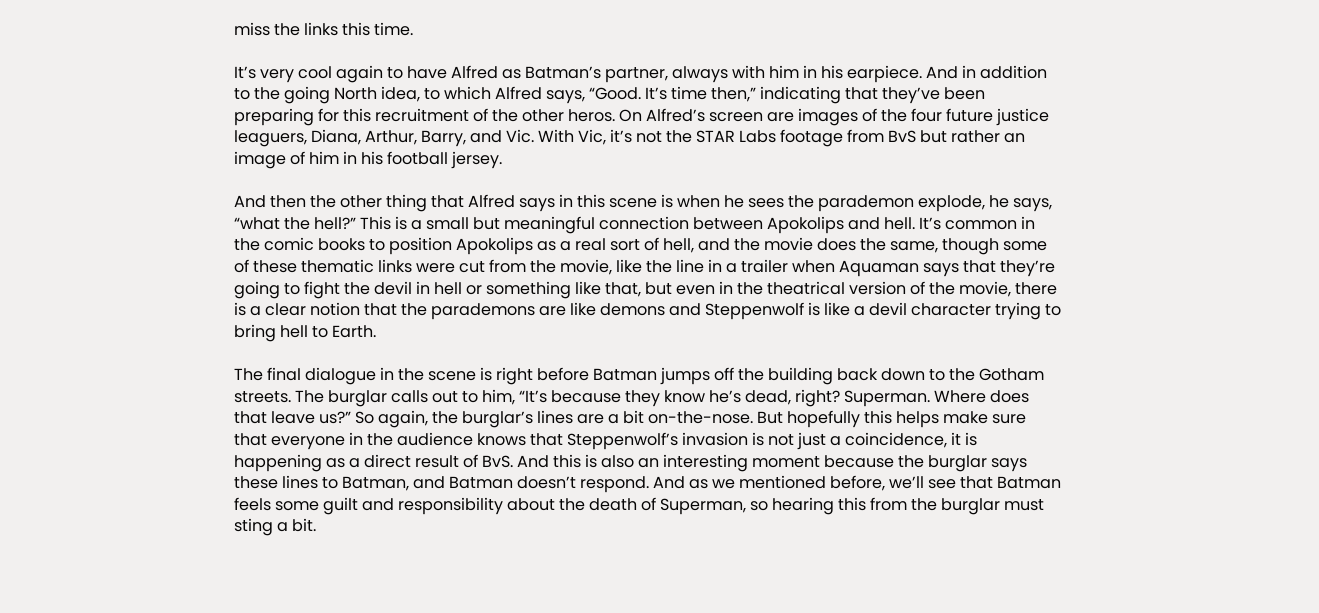miss the links this time.

It’s very cool again to have Alfred as Batman’s partner, always with him in his earpiece. And in addition to the going North idea, to which Alfred says, “Good. It’s time then,” indicating that they’ve been preparing for this recruitment of the other heros. On Alfred’s screen are images of the four future justice leaguers, Diana, Arthur, Barry, and Vic. With Vic, it’s not the STAR Labs footage from BvS but rather an image of him in his football jersey.

And then the other thing that Alfred says in this scene is when he sees the parademon explode, he says, “what the hell?” This is a small but meaningful connection between Apokolips and hell. It’s common in the comic books to position Apokolips as a real sort of hell, and the movie does the same, though some of these thematic links were cut from the movie, like the line in a trailer when Aquaman says that they’re going to fight the devil in hell or something like that, but even in the theatrical version of the movie, there is a clear notion that the parademons are like demons and Steppenwolf is like a devil character trying to bring hell to Earth.

The final dialogue in the scene is right before Batman jumps off the building back down to the Gotham streets. The burglar calls out to him, “It’s because they know he’s dead, right? Superman. Where does that leave us?” So again, the burglar’s lines are a bit on-the-nose. But hopefully this helps make sure that everyone in the audience knows that Steppenwolf’s invasion is not just a coincidence, it is happening as a direct result of BvS. And this is also an interesting moment because the burglar says these lines to Batman, and Batman doesn’t respond. And as we mentioned before, we’ll see that Batman feels some guilt and responsibility about the death of Superman, so hearing this from the burglar must sting a bit.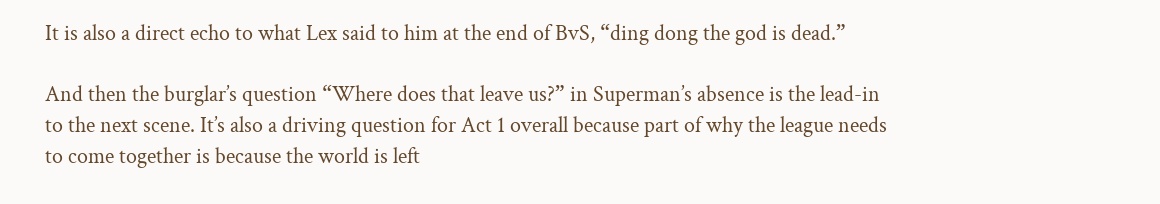It is also a direct echo to what Lex said to him at the end of BvS, “ding dong the god is dead.”

And then the burglar’s question “Where does that leave us?” in Superman’s absence is the lead-in to the next scene. It’s also a driving question for Act 1 overall because part of why the league needs to come together is because the world is left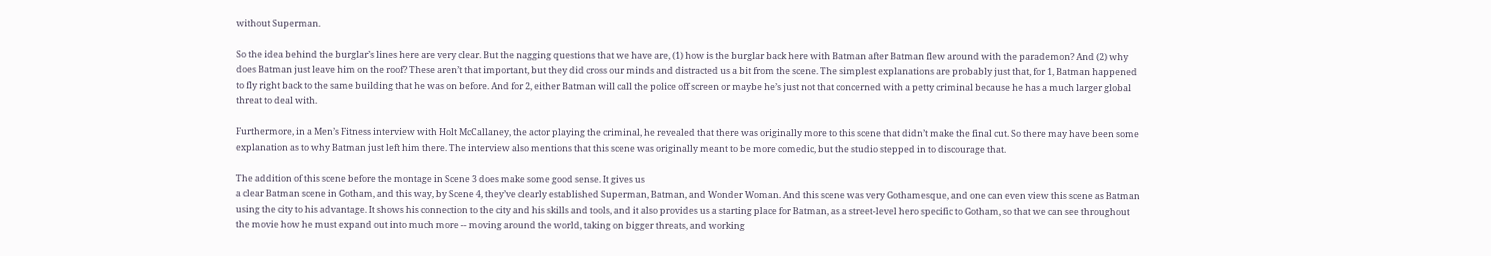without Superman.

So the idea behind the burglar’s lines here are very clear. But the nagging questions that we have are, (1) how is the burglar back here with Batman after Batman flew around with the parademon? And (2) why does Batman just leave him on the roof? These aren’t that important, but they did cross our minds and distracted us a bit from the scene. The simplest explanations are probably just that, for 1, Batman happened to fly right back to the same building that he was on before. And for 2, either Batman will call the police off screen or maybe he’s just not that concerned with a petty criminal because he has a much larger global threat to deal with.

Furthermore, in a Men’s Fitness interview with Holt McCallaney, the actor playing the criminal, he revealed that there was originally more to this scene that didn’t make the final cut. So there may have been some explanation as to why Batman just left him there. The interview also mentions that this scene was originally meant to be more comedic, but the studio stepped in to discourage that.

The addition of this scene before the montage in Scene 3 does make some good sense. It gives us
a clear Batman scene in Gotham, and this way, by Scene 4, they’ve clearly established Superman, Batman, and Wonder Woman. And this scene was very Gothamesque, and one can even view this scene as Batman using the city to his advantage. It shows his connection to the city and his skills and tools, and it also provides us a starting place for Batman, as a street-level hero specific to Gotham, so that we can see throughout the movie how he must expand out into much more -- moving around the world, taking on bigger threats, and working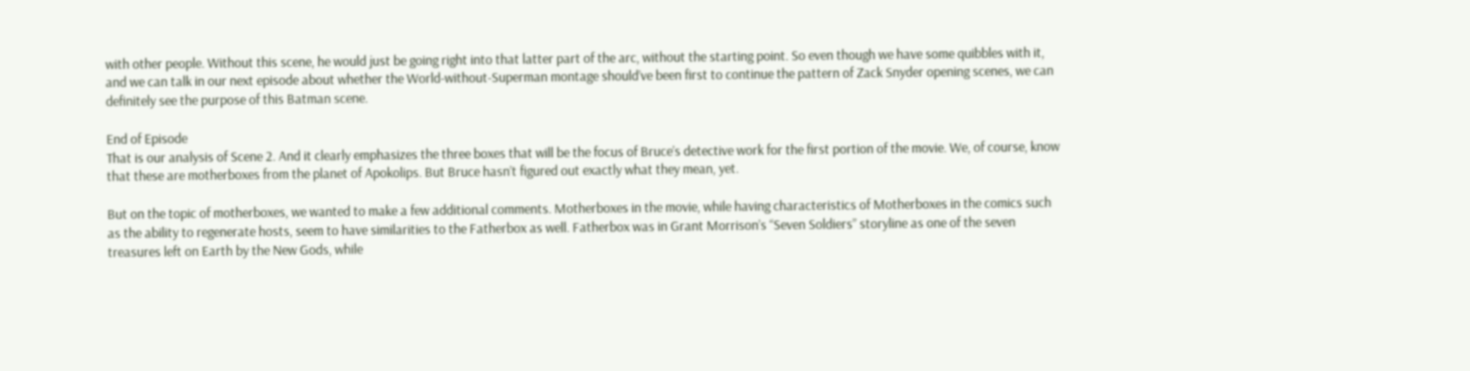with other people. Without this scene, he would just be going right into that latter part of the arc, without the starting point. So even though we have some quibbles with it, and we can talk in our next episode about whether the World-without-Superman montage should’ve been first to continue the pattern of Zack Snyder opening scenes, we can definitely see the purpose of this Batman scene.

End of Episode
That is our analysis of Scene 2. And it clearly emphasizes the three boxes that will be the focus of Bruce’s detective work for the first portion of the movie. We, of course, know that these are motherboxes from the planet of Apokolips. But Bruce hasn’t figured out exactly what they mean, yet.

But on the topic of motherboxes, we wanted to make a few additional comments. Motherboxes in the movie, while having characteristics of Motherboxes in the comics such as the ability to regenerate hosts, seem to have similarities to the Fatherbox as well. Fatherbox was in Grant Morrison’s “Seven Soldiers” storyline as one of the seven treasures left on Earth by the New Gods, while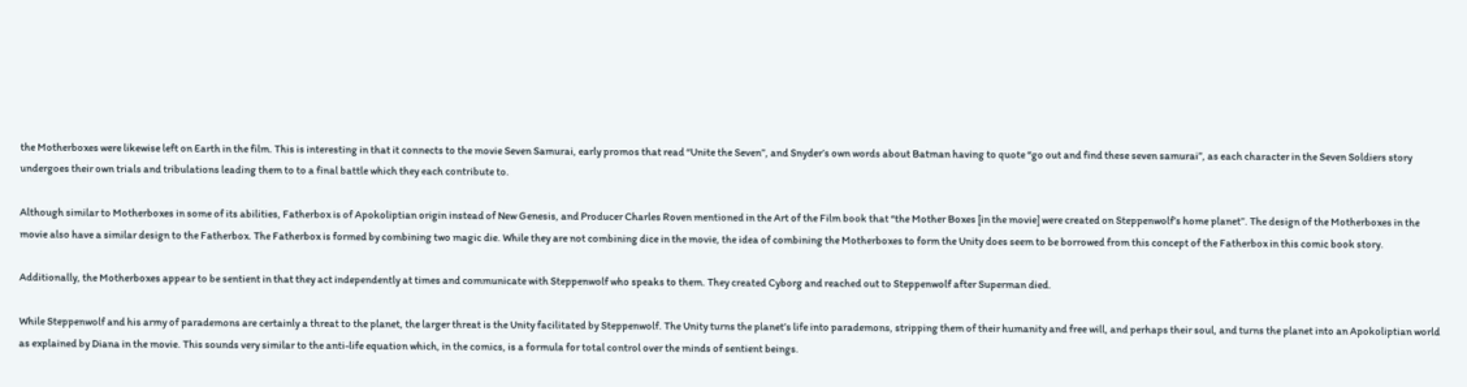the Motherboxes were likewise left on Earth in the film. This is interesting in that it connects to the movie Seven Samurai, early promos that read “Unite the Seven”, and Snyder’s own words about Batman having to quote “go out and find these seven samurai”, as each character in the Seven Soldiers story undergoes their own trials and tribulations leading them to to a final battle which they each contribute to.

Although similar to Motherboxes in some of its abilities, Fatherbox is of Apokoliptian origin instead of New Genesis, and Producer Charles Roven mentioned in the Art of the Film book that “the Mother Boxes [in the movie] were created on Steppenwolf’s home planet”. The design of the Motherboxes in the movie also have a similar design to the Fatherbox. The Fatherbox is formed by combining two magic die. While they are not combining dice in the movie, the idea of combining the Motherboxes to form the Unity does seem to be borrowed from this concept of the Fatherbox in this comic book story.

Additionally, the Motherboxes appear to be sentient in that they act independently at times and communicate with Steppenwolf who speaks to them. They created Cyborg and reached out to Steppenwolf after Superman died.

While Steppenwolf and his army of parademons are certainly a threat to the planet, the larger threat is the Unity facilitated by Steppenwolf. The Unity turns the planet’s life into parademons, stripping them of their humanity and free will, and perhaps their soul, and turns the planet into an Apokoliptian world as explained by Diana in the movie. This sounds very similar to the anti-life equation which, in the comics, is a formula for total control over the minds of sentient beings.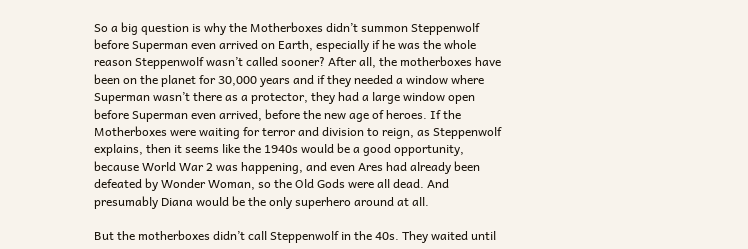So a big question is why the Motherboxes didn’t summon Steppenwolf before Superman even arrived on Earth, especially if he was the whole reason Steppenwolf wasn’t called sooner? After all, the motherboxes have been on the planet for 30,000 years and if they needed a window where Superman wasn’t there as a protector, they had a large window open before Superman even arrived, before the new age of heroes. If the Motherboxes were waiting for terror and division to reign, as Steppenwolf explains, then it seems like the 1940s would be a good opportunity, because World War 2 was happening, and even Ares had already been defeated by Wonder Woman, so the Old Gods were all dead. And presumably Diana would be the only superhero around at all.

But the motherboxes didn’t call Steppenwolf in the 40s. They waited until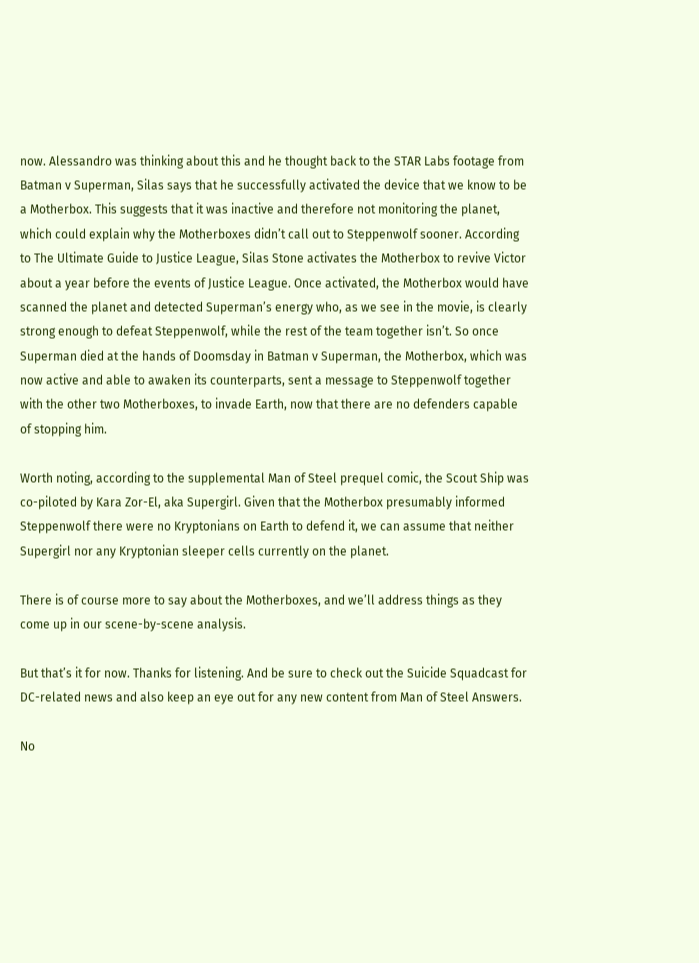now. Alessandro was thinking about this and he thought back to the STAR Labs footage from Batman v Superman, Silas says that he successfully activated the device that we know to be a Motherbox. This suggests that it was inactive and therefore not monitoring the planet, which could explain why the Motherboxes didn’t call out to Steppenwolf sooner. According to The Ultimate Guide to Justice League, Silas Stone activates the Motherbox to revive Victor about a year before the events of Justice League. Once activated, the Motherbox would have scanned the planet and detected Superman’s energy who, as we see in the movie, is clearly strong enough to defeat Steppenwolf, while the rest of the team together isn’t. So once Superman died at the hands of Doomsday in Batman v Superman, the Motherbox, which was now active and able to awaken its counterparts, sent a message to Steppenwolf together with the other two Motherboxes, to invade Earth, now that there are no defenders capable of stopping him.

Worth noting, according to the supplemental Man of Steel prequel comic, the Scout Ship was co-piloted by Kara Zor-El, aka Supergirl. Given that the Motherbox presumably informed Steppenwolf there were no Kryptonians on Earth to defend it, we can assume that neither Supergirl nor any Kryptonian sleeper cells currently on the planet.

There is of course more to say about the Motherboxes, and we’ll address things as they come up in our scene-by-scene analysis.

But that’s it for now. Thanks for listening. And be sure to check out the Suicide Squadcast for DC-related news and also keep an eye out for any new content from Man of Steel Answers.

No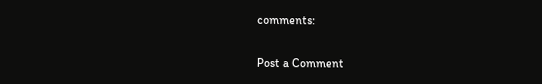comments:

Post a Comment